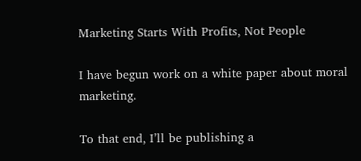Marketing Starts With Profits, Not People

I have begun work on a white paper about moral marketing.

To that end, I’ll be publishing a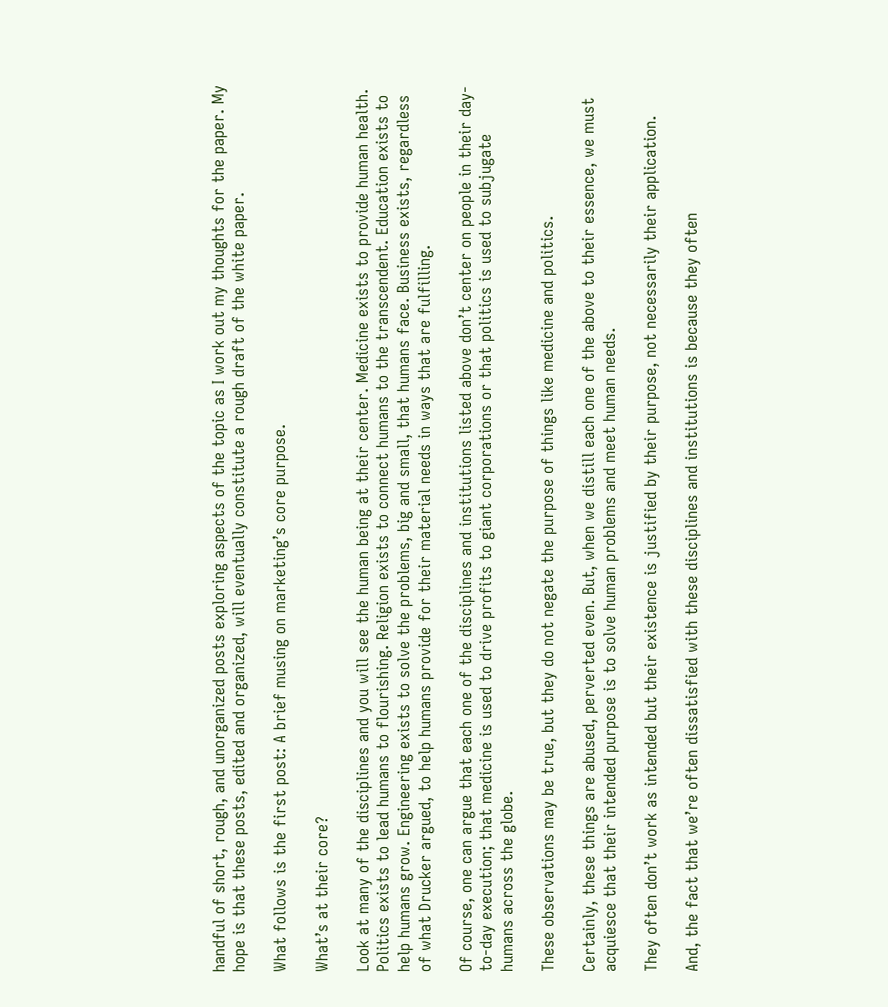handful of short, rough, and unorganized posts exploring aspects of the topic as I work out my thoughts for the paper. My hope is that these posts, edited and organized, will eventually constitute a rough draft of the white paper.

What follows is the first post: A brief musing on marketing’s core purpose.

What’s at their core?

Look at many of the disciplines and you will see the human being at their center. Medicine exists to provide human health. Politics exists to lead humans to flourishing. Religion exists to connect humans to the transcendent. Education exists to help humans grow. Engineering exists to solve the problems, big and small, that humans face. Business exists, regardless of what Drucker argued, to help humans provide for their material needs in ways that are fulfilling.

Of course, one can argue that each one of the disciplines and institutions listed above don’t center on people in their day-to-day execution; that medicine is used to drive profits to giant corporations or that politics is used to subjugate humans across the globe.

These observations may be true, but they do not negate the purpose of things like medicine and politics.

Certainly, these things are abused, perverted even. But, when we distill each one of the above to their essence, we must acquiesce that their intended purpose is to solve human problems and meet human needs.

They often don’t work as intended but their existence is justified by their purpose, not necessarily their application.

And, the fact that we’re often dissatisfied with these disciplines and institutions is because they often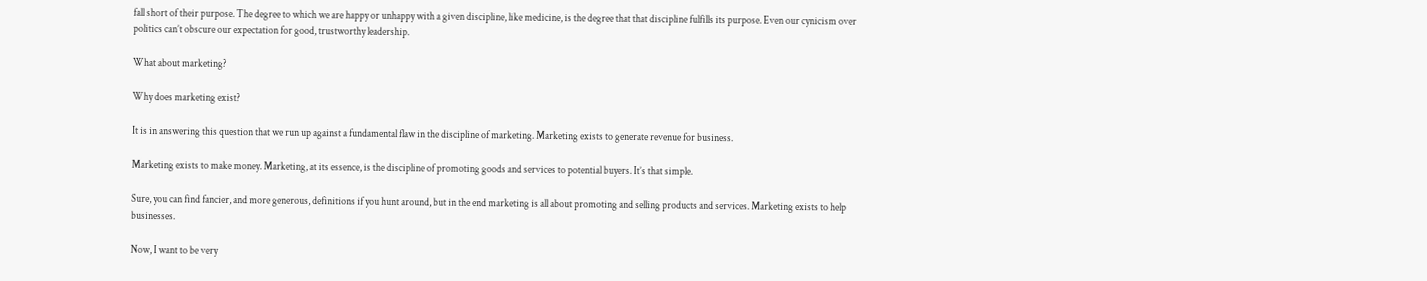fall short of their purpose. The degree to which we are happy or unhappy with a given discipline, like medicine, is the degree that that discipline fulfills its purpose. Even our cynicism over politics can’t obscure our expectation for good, trustworthy leadership.

What about marketing?

Why does marketing exist?

It is in answering this question that we run up against a fundamental flaw in the discipline of marketing. Marketing exists to generate revenue for business.

Marketing exists to make money. Marketing, at its essence, is the discipline of promoting goods and services to potential buyers. It’s that simple.

Sure, you can find fancier, and more generous, definitions if you hunt around, but in the end marketing is all about promoting and selling products and services. Marketing exists to help businesses.

Now, I want to be very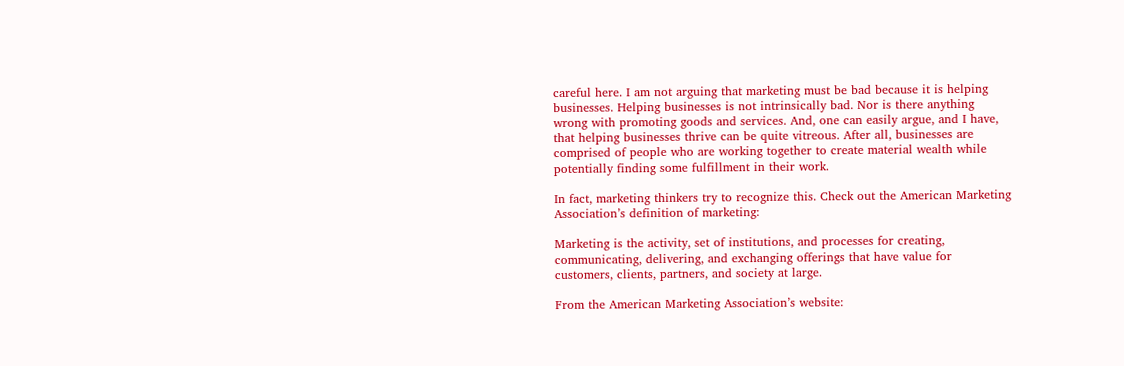careful here. I am not arguing that marketing must be bad because it is helping businesses. Helping businesses is not intrinsically bad. Nor is there anything wrong with promoting goods and services. And, one can easily argue, and I have, that helping businesses thrive can be quite vitreous. After all, businesses are comprised of people who are working together to create material wealth while potentially finding some fulfillment in their work.

In fact, marketing thinkers try to recognize this. Check out the American Marketing Association’s definition of marketing:

Marketing is the activity, set of institutions, and processes for creating, communicating, delivering, and exchanging offerings that have value for customers, clients, partners, and society at large.

From the American Marketing Association’s website: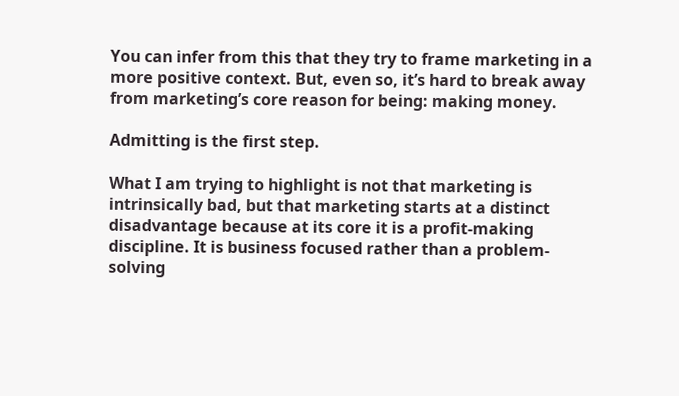You can infer from this that they try to frame marketing in a more positive context. But, even so, it’s hard to break away from marketing’s core reason for being: making money.

Admitting is the first step.

What I am trying to highlight is not that marketing is intrinsically bad, but that marketing starts at a distinct disadvantage because at its core it is a profit-making discipline. It is business focused rather than a problem-solving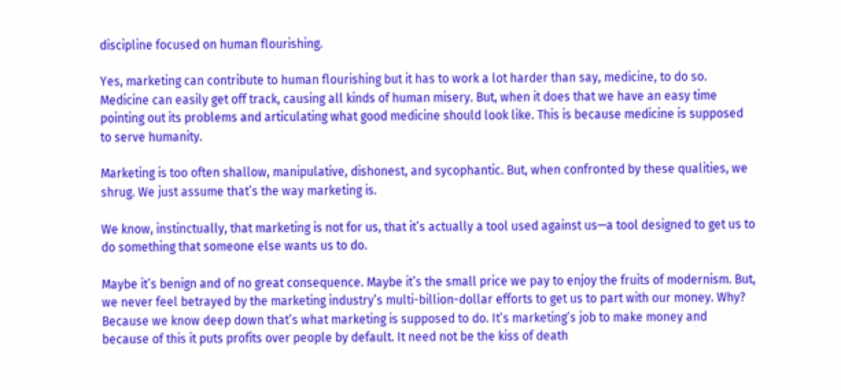discipline focused on human flourishing.

Yes, marketing can contribute to human flourishing but it has to work a lot harder than say, medicine, to do so. Medicine can easily get off track, causing all kinds of human misery. But, when it does that we have an easy time pointing out its problems and articulating what good medicine should look like. This is because medicine is supposed to serve humanity.

Marketing is too often shallow, manipulative, dishonest, and sycophantic. But, when confronted by these qualities, we shrug. We just assume that’s the way marketing is.

We know, instinctually, that marketing is not for us, that it’s actually a tool used against us—a tool designed to get us to do something that someone else wants us to do.

Maybe it’s benign and of no great consequence. Maybe it’s the small price we pay to enjoy the fruits of modernism. But, we never feel betrayed by the marketing industry’s multi-billion-dollar efforts to get us to part with our money. Why? Because we know deep down that’s what marketing is supposed to do. It’s marketing’s job to make money and because of this it puts profits over people by default. It need not be the kiss of death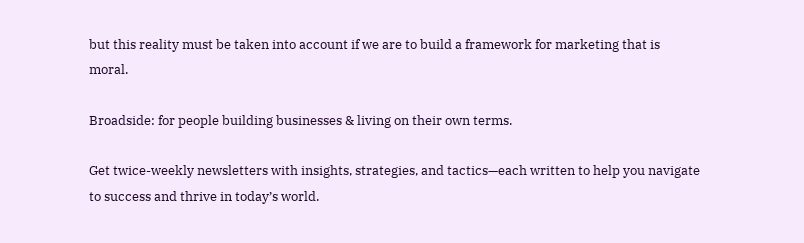but this reality must be taken into account if we are to build a framework for marketing that is moral.

Broadside: for people building businesses & living on their own terms.

Get twice-weekly newsletters with insights, strategies, and tactics—each written to help you navigate to success and thrive in today’s world.